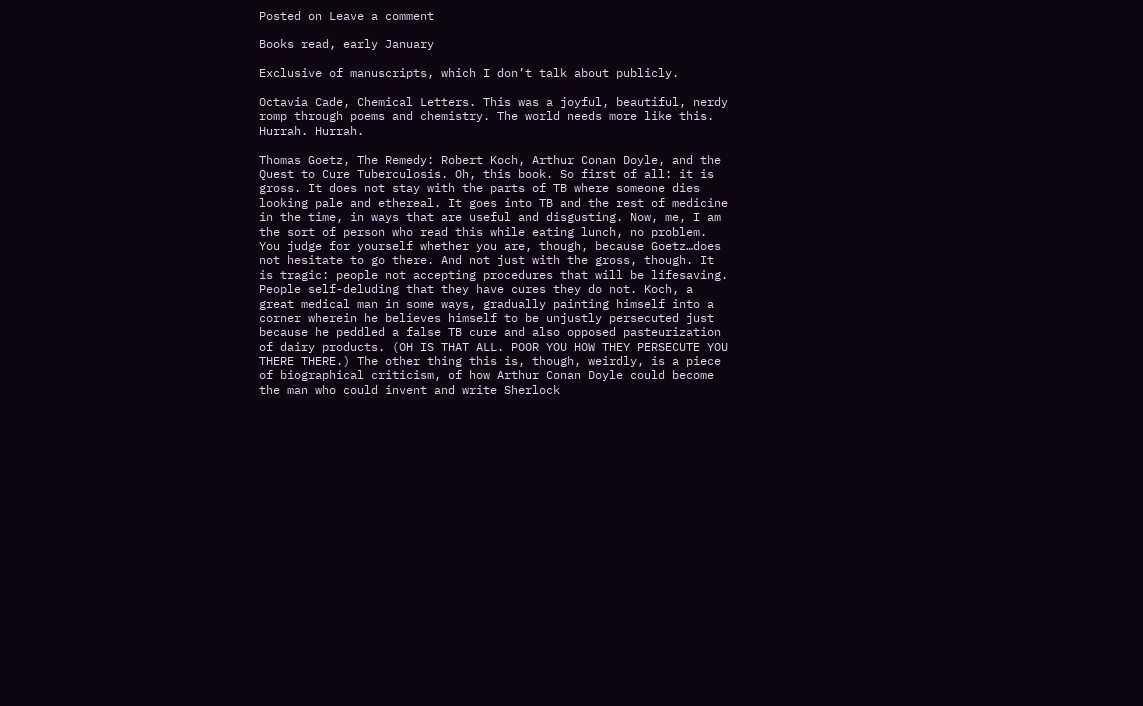Posted on Leave a comment

Books read, early January

Exclusive of manuscripts, which I don’t talk about publicly.

Octavia Cade, Chemical Letters. This was a joyful, beautiful, nerdy romp through poems and chemistry. The world needs more like this. Hurrah. Hurrah.

Thomas Goetz, The Remedy: Robert Koch, Arthur Conan Doyle, and the Quest to Cure Tuberculosis. Oh, this book. So first of all: it is gross. It does not stay with the parts of TB where someone dies looking pale and ethereal. It goes into TB and the rest of medicine in the time, in ways that are useful and disgusting. Now, me, I am the sort of person who read this while eating lunch, no problem. You judge for yourself whether you are, though, because Goetz…does not hesitate to go there. And not just with the gross, though. It is tragic: people not accepting procedures that will be lifesaving. People self-deluding that they have cures they do not. Koch, a great medical man in some ways, gradually painting himself into a corner wherein he believes himself to be unjustly persecuted just because he peddled a false TB cure and also opposed pasteurization of dairy products. (OH IS THAT ALL. POOR YOU HOW THEY PERSECUTE YOU THERE THERE.) The other thing this is, though, weirdly, is a piece of biographical criticism, of how Arthur Conan Doyle could become the man who could invent and write Sherlock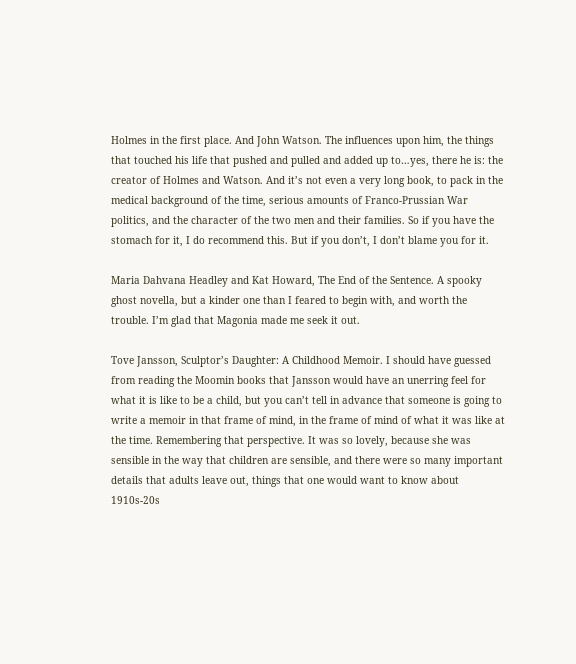Holmes in the first place. And John Watson. The influences upon him, the things that touched his life that pushed and pulled and added up to…yes, there he is: the creator of Holmes and Watson. And it’s not even a very long book, to pack in the medical background of the time, serious amounts of Franco-Prussian War politics, and the character of the two men and their families. So if you have the stomach for it, I do recommend this. But if you don’t, I don’t blame you for it.

Maria Dahvana Headley and Kat Howard, The End of the Sentence. A spooky ghost novella, but a kinder one than I feared to begin with, and worth the trouble. I’m glad that Magonia made me seek it out.

Tove Jansson, Sculptor’s Daughter: A Childhood Memoir. I should have guessed from reading the Moomin books that Jansson would have an unerring feel for what it is like to be a child, but you can’t tell in advance that someone is going to write a memoir in that frame of mind, in the frame of mind of what it was like at the time. Remembering that perspective. It was so lovely, because she was sensible in the way that children are sensible, and there were so many important details that adults leave out, things that one would want to know about 1910s-20s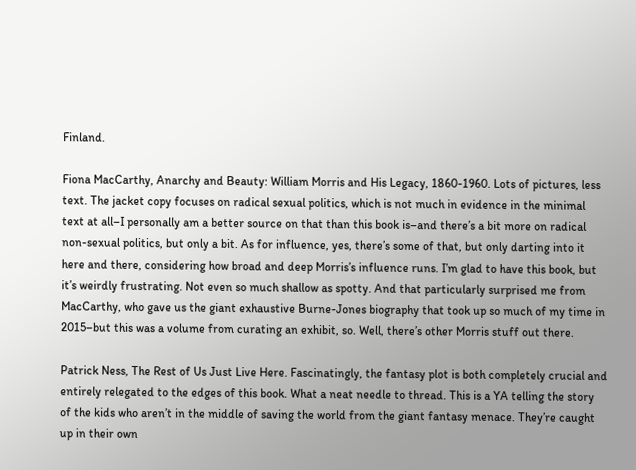Finland.

Fiona MacCarthy, Anarchy and Beauty: William Morris and His Legacy, 1860-1960. Lots of pictures, less text. The jacket copy focuses on radical sexual politics, which is not much in evidence in the minimal text at all–I personally am a better source on that than this book is–and there’s a bit more on radical non-sexual politics, but only a bit. As for influence, yes, there’s some of that, but only darting into it here and there, considering how broad and deep Morris’s influence runs. I’m glad to have this book, but it’s weirdly frustrating. Not even so much shallow as spotty. And that particularly surprised me from MacCarthy, who gave us the giant exhaustive Burne-Jones biography that took up so much of my time in 2015–but this was a volume from curating an exhibit, so. Well, there’s other Morris stuff out there.

Patrick Ness, The Rest of Us Just Live Here. Fascinatingly, the fantasy plot is both completely crucial and entirely relegated to the edges of this book. What a neat needle to thread. This is a YA telling the story of the kids who aren’t in the middle of saving the world from the giant fantasy menace. They’re caught up in their own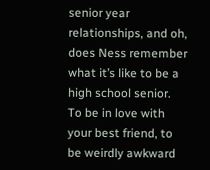senior year relationships, and oh, does Ness remember what it’s like to be a high school senior. To be in love with your best friend, to be weirdly awkward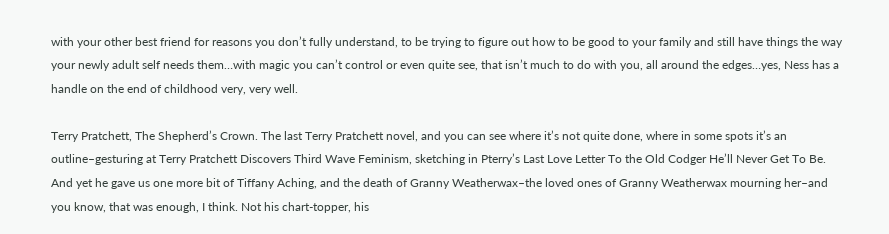with your other best friend for reasons you don’t fully understand, to be trying to figure out how to be good to your family and still have things the way your newly adult self needs them…with magic you can’t control or even quite see, that isn’t much to do with you, all around the edges…yes, Ness has a handle on the end of childhood very, very well.

Terry Pratchett, The Shepherd’s Crown. The last Terry Pratchett novel, and you can see where it’s not quite done, where in some spots it’s an outline–gesturing at Terry Pratchett Discovers Third Wave Feminism, sketching in Pterry’s Last Love Letter To the Old Codger He’ll Never Get To Be. And yet he gave us one more bit of Tiffany Aching, and the death of Granny Weatherwax–the loved ones of Granny Weatherwax mourning her–and you know, that was enough, I think. Not his chart-topper, his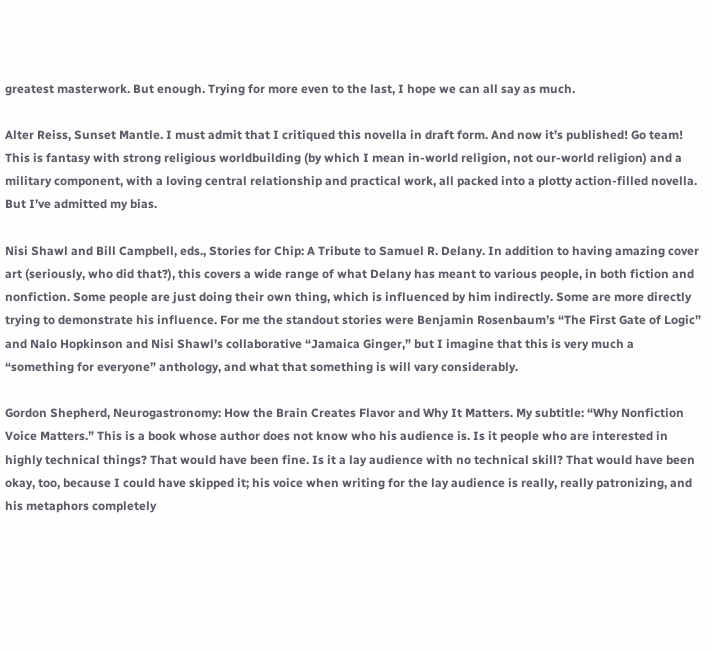greatest masterwork. But enough. Trying for more even to the last, I hope we can all say as much.

Alter Reiss, Sunset Mantle. I must admit that I critiqued this novella in draft form. And now it’s published! Go team! This is fantasy with strong religious worldbuilding (by which I mean in-world religion, not our-world religion) and a military component, with a loving central relationship and practical work, all packed into a plotty action-filled novella. But I’ve admitted my bias.

Nisi Shawl and Bill Campbell, eds., Stories for Chip: A Tribute to Samuel R. Delany. In addition to having amazing cover art (seriously, who did that?), this covers a wide range of what Delany has meant to various people, in both fiction and nonfiction. Some people are just doing their own thing, which is influenced by him indirectly. Some are more directly trying to demonstrate his influence. For me the standout stories were Benjamin Rosenbaum’s “The First Gate of Logic” and Nalo Hopkinson and Nisi Shawl’s collaborative “Jamaica Ginger,” but I imagine that this is very much a “something for everyone” anthology, and what that something is will vary considerably.

Gordon Shepherd, Neurogastronomy: How the Brain Creates Flavor and Why It Matters. My subtitle: “Why Nonfiction Voice Matters.” This is a book whose author does not know who his audience is. Is it people who are interested in highly technical things? That would have been fine. Is it a lay audience with no technical skill? That would have been okay, too, because I could have skipped it; his voice when writing for the lay audience is really, really patronizing, and his metaphors completely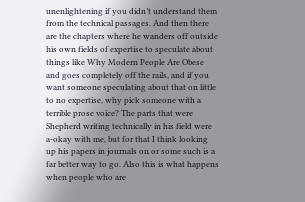unenlightening if you didn’t understand them from the technical passages. And then there are the chapters where he wanders off outside his own fields of expertise to speculate about things like Why Modern People Are Obese and goes completely off the rails, and if you want someone speculating about that on little to no expertise, why pick someone with a terrible prose voice? The parts that were Shepherd writing technically in his field were a-okay with me, but for that I think looking up his papers in journals on or some such is a far better way to go. Also this is what happens when people who are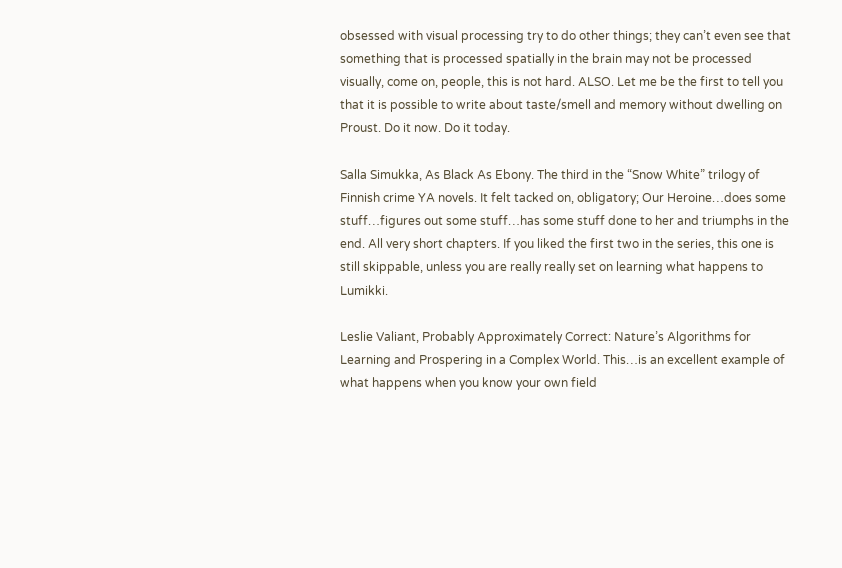obsessed with visual processing try to do other things; they can’t even see that something that is processed spatially in the brain may not be processed visually, come on, people, this is not hard. ALSO. Let me be the first to tell you that it is possible to write about taste/smell and memory without dwelling on Proust. Do it now. Do it today.

Salla Simukka, As Black As Ebony. The third in the “Snow White” trilogy of Finnish crime YA novels. It felt tacked on, obligatory; Our Heroine…does some stuff…figures out some stuff…has some stuff done to her and triumphs in the end. All very short chapters. If you liked the first two in the series, this one is still skippable, unless you are really really set on learning what happens to Lumikki.

Leslie Valiant, Probably Approximately Correct: Nature’s Algorithms for Learning and Prospering in a Complex World. This…is an excellent example of what happens when you know your own field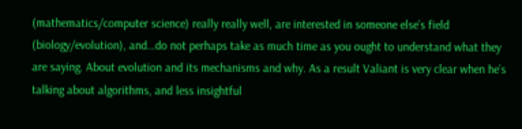(mathematics/computer science) really really well, are interested in someone else’s field (biology/evolution), and…do not perhaps take as much time as you ought to understand what they are saying. About evolution and its mechanisms and why. As a result Valiant is very clear when he’s talking about algorithms, and less insightful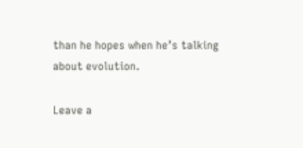than he hopes when he’s talking about evolution.

Leave a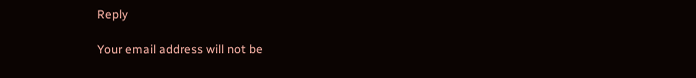Reply

Your email address will not be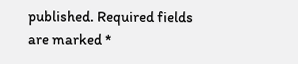published. Required fields are marked *